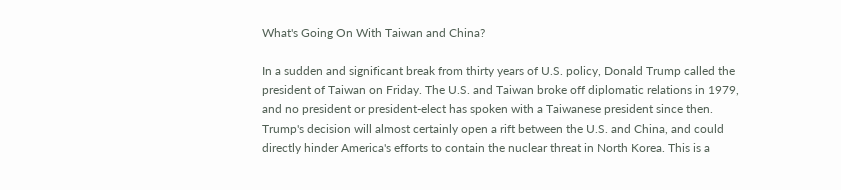What's Going On With Taiwan and China?

In a sudden and significant break from thirty years of U.S. policy, Donald Trump called the president of Taiwan on Friday. The U.S. and Taiwan broke off diplomatic relations in 1979, and no president or president-elect has spoken with a Taiwanese president since then. Trump's decision will almost certainly open a rift between the U.S. and China, and could directly hinder America's efforts to contain the nuclear threat in North Korea. This is a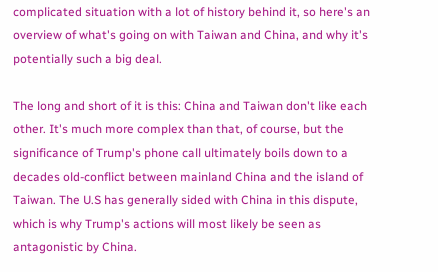complicated situation with a lot of history behind it, so here's an overview of what's going on with Taiwan and China, and why it's potentially such a big deal.

The long and short of it is this: China and Taiwan don't like each other. It's much more complex than that, of course, but the significance of Trump's phone call ultimately boils down to a decades old-conflict between mainland China and the island of Taiwan. The U.S has generally sided with China in this dispute, which is why Trump's actions will most likely be seen as antagonistic by China.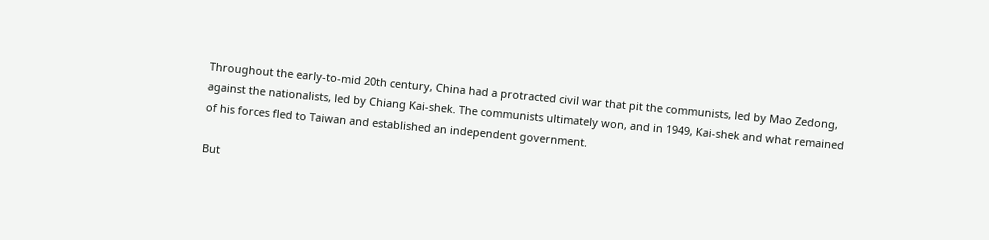Throughout the early-to-mid 20th century, China had a protracted civil war that pit the communists, led by Mao Zedong, against the nationalists, led by Chiang Kai-shek. The communists ultimately won, and in 1949, Kai-shek and what remained of his forces fled to Taiwan and established an independent government.

But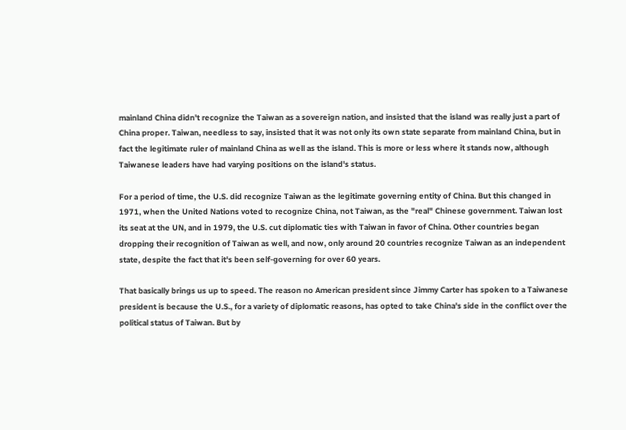mainland China didn't recognize the Taiwan as a sovereign nation, and insisted that the island was really just a part of China proper. Taiwan, needless to say, insisted that it was not only its own state separate from mainland China, but in fact the legitimate ruler of mainland China as well as the island. This is more or less where it stands now, although Taiwanese leaders have had varying positions on the island's status.

For a period of time, the U.S. did recognize Taiwan as the legitimate governing entity of China. But this changed in 1971, when the United Nations voted to recognize China, not Taiwan, as the "real" Chinese government. Taiwan lost its seat at the UN, and in 1979, the U.S. cut diplomatic ties with Taiwan in favor of China. Other countries began dropping their recognition of Taiwan as well, and now, only around 20 countries recognize Taiwan as an independent state, despite the fact that it's been self-governing for over 60 years.

That basically brings us up to speed. The reason no American president since Jimmy Carter has spoken to a Taiwanese president is because the U.S., for a variety of diplomatic reasons, has opted to take China's side in the conflict over the political status of Taiwan. But by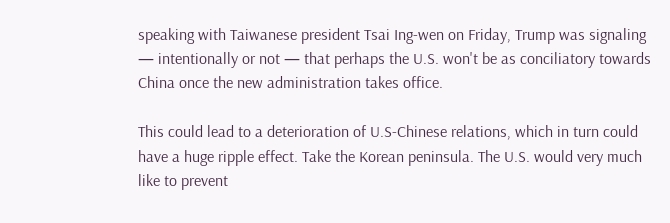speaking with Taiwanese president Tsai Ing-wen on Friday, Trump was signaling — intentionally or not — that perhaps the U.S. won't be as conciliatory towards China once the new administration takes office.

This could lead to a deterioration of U.S-Chinese relations, which in turn could have a huge ripple effect. Take the Korean peninsula. The U.S. would very much like to prevent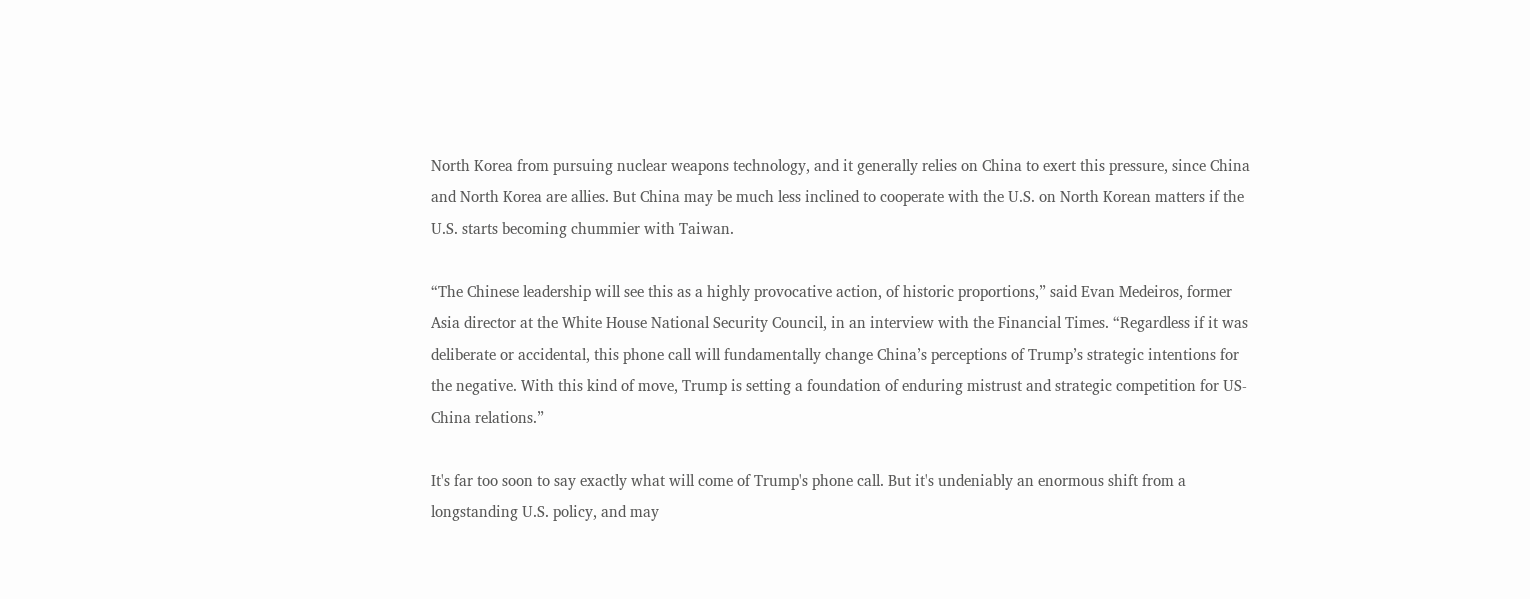North Korea from pursuing nuclear weapons technology, and it generally relies on China to exert this pressure, since China and North Korea are allies. But China may be much less inclined to cooperate with the U.S. on North Korean matters if the U.S. starts becoming chummier with Taiwan.

“The Chinese leadership will see this as a highly provocative action, of historic proportions,” said Evan Medeiros, former Asia director at the White House National Security Council, in an interview with the Financial Times. “Regardless if it was deliberate or accidental, this phone call will fundamentally change China’s perceptions of Trump’s strategic intentions for the negative. With this kind of move, Trump is setting a foundation of enduring mistrust and strategic competition for US-China relations.”

It's far too soon to say exactly what will come of Trump's phone call. But it's undeniably an enormous shift from a longstanding U.S. policy, and may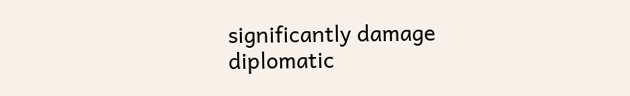significantly damage diplomatic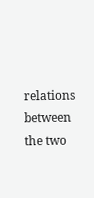relations between the two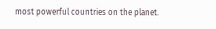most powerful countries on the planet.